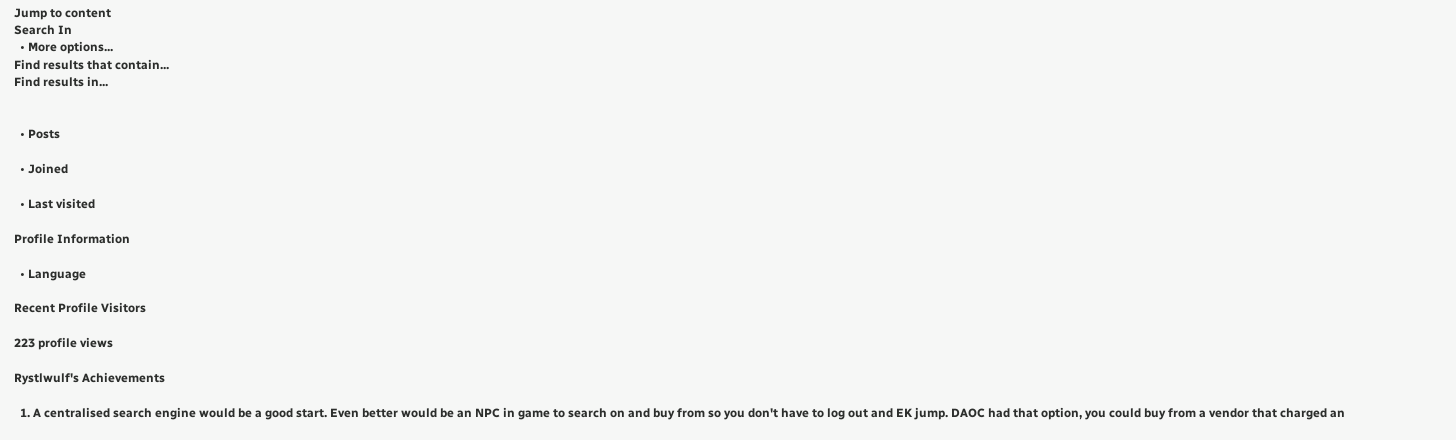Jump to content
Search In
  • More options...
Find results that contain...
Find results in...


  • Posts

  • Joined

  • Last visited

Profile Information

  • Language

Recent Profile Visitors

223 profile views

Rystlwulf's Achievements

  1. A centralised search engine would be a good start. Even better would be an NPC in game to search on and buy from so you don't have to log out and EK jump. DAOC had that option, you could buy from a vendor that charged an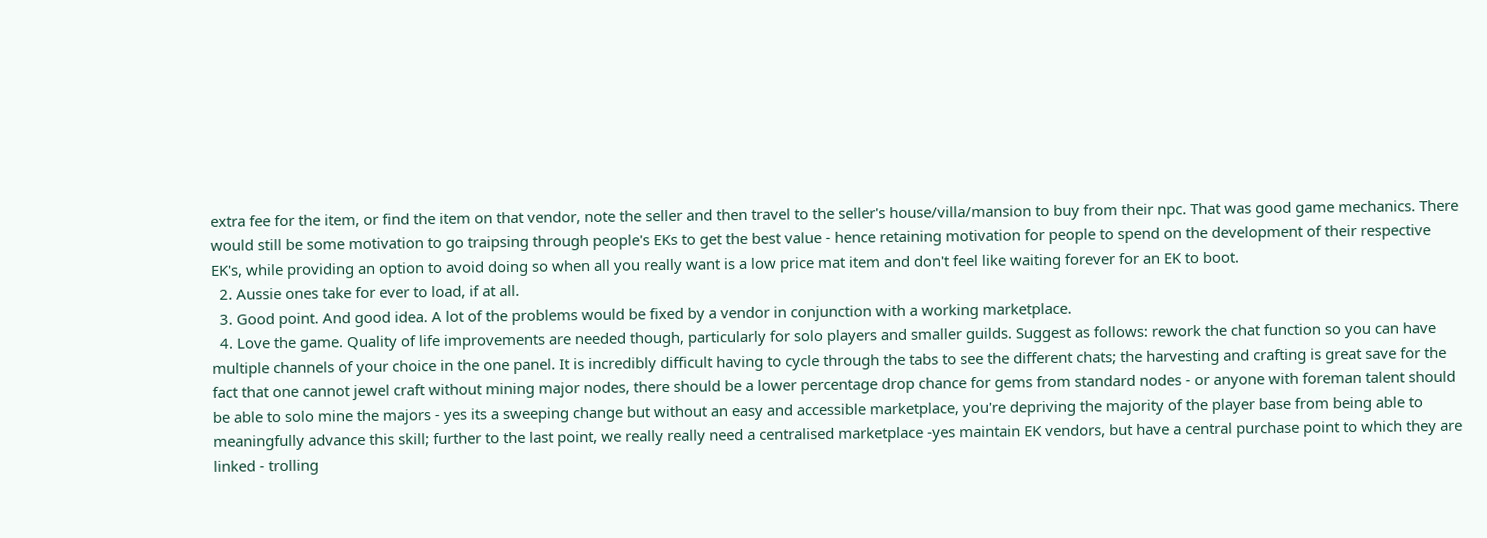extra fee for the item, or find the item on that vendor, note the seller and then travel to the seller's house/villa/mansion to buy from their npc. That was good game mechanics. There would still be some motivation to go traipsing through people's EKs to get the best value - hence retaining motivation for people to spend on the development of their respective EK's, while providing an option to avoid doing so when all you really want is a low price mat item and don't feel like waiting forever for an EK to boot.
  2. Aussie ones take for ever to load, if at all.
  3. Good point. And good idea. A lot of the problems would be fixed by a vendor in conjunction with a working marketplace.
  4. Love the game. Quality of life improvements are needed though, particularly for solo players and smaller guilds. Suggest as follows: rework the chat function so you can have multiple channels of your choice in the one panel. It is incredibly difficult having to cycle through the tabs to see the different chats; the harvesting and crafting is great save for the fact that one cannot jewel craft without mining major nodes, there should be a lower percentage drop chance for gems from standard nodes - or anyone with foreman talent should be able to solo mine the majors - yes its a sweeping change but without an easy and accessible marketplace, you're depriving the majority of the player base from being able to meaningfully advance this skill; further to the last point, we really really need a centralised marketplace -yes maintain EK vendors, but have a central purchase point to which they are linked - trolling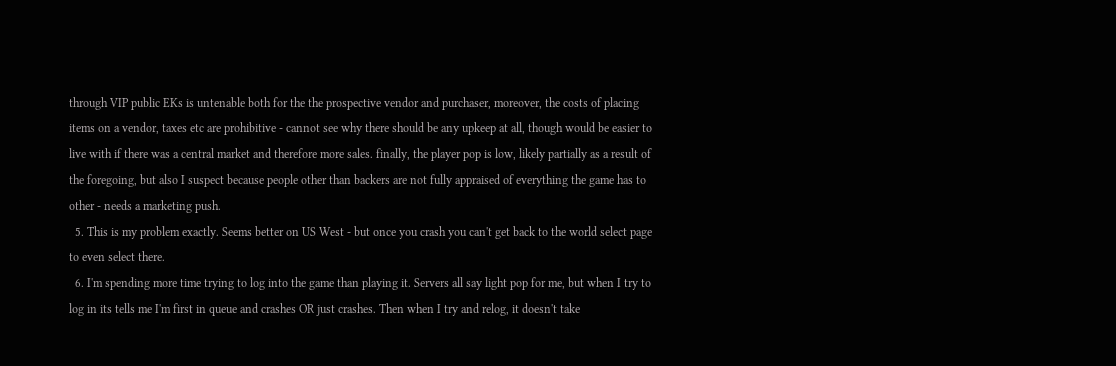through VIP public EKs is untenable both for the the prospective vendor and purchaser, moreover, the costs of placing items on a vendor, taxes etc are prohibitive - cannot see why there should be any upkeep at all, though would be easier to live with if there was a central market and therefore more sales. finally, the player pop is low, likely partially as a result of the foregoing, but also I suspect because people other than backers are not fully appraised of everything the game has to other - needs a marketing push.
  5. This is my problem exactly. Seems better on US West - but once you crash you can't get back to the world select page to even select there.
  6. I'm spending more time trying to log into the game than playing it. Servers all say light pop for me, but when I try to log in its tells me I'm first in queue and crashes OR just crashes. Then when I try and relog, it doesn't take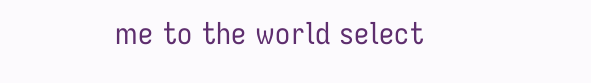me to the world select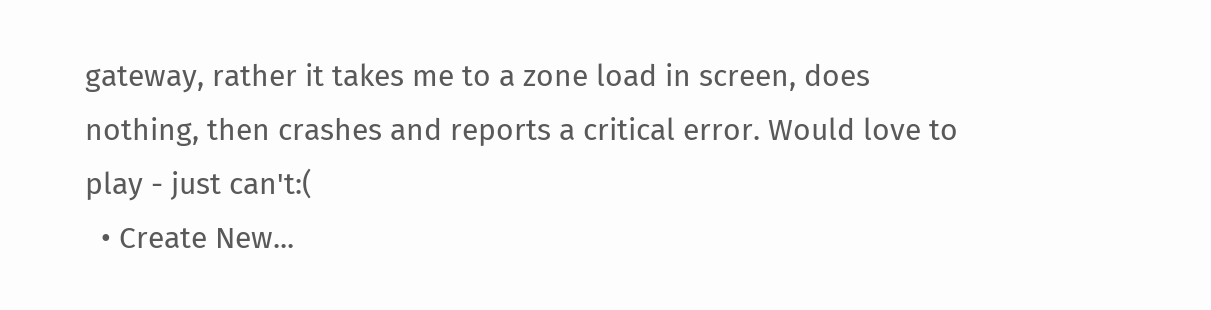gateway, rather it takes me to a zone load in screen, does nothing, then crashes and reports a critical error. Would love to play - just can't:(
  • Create New...